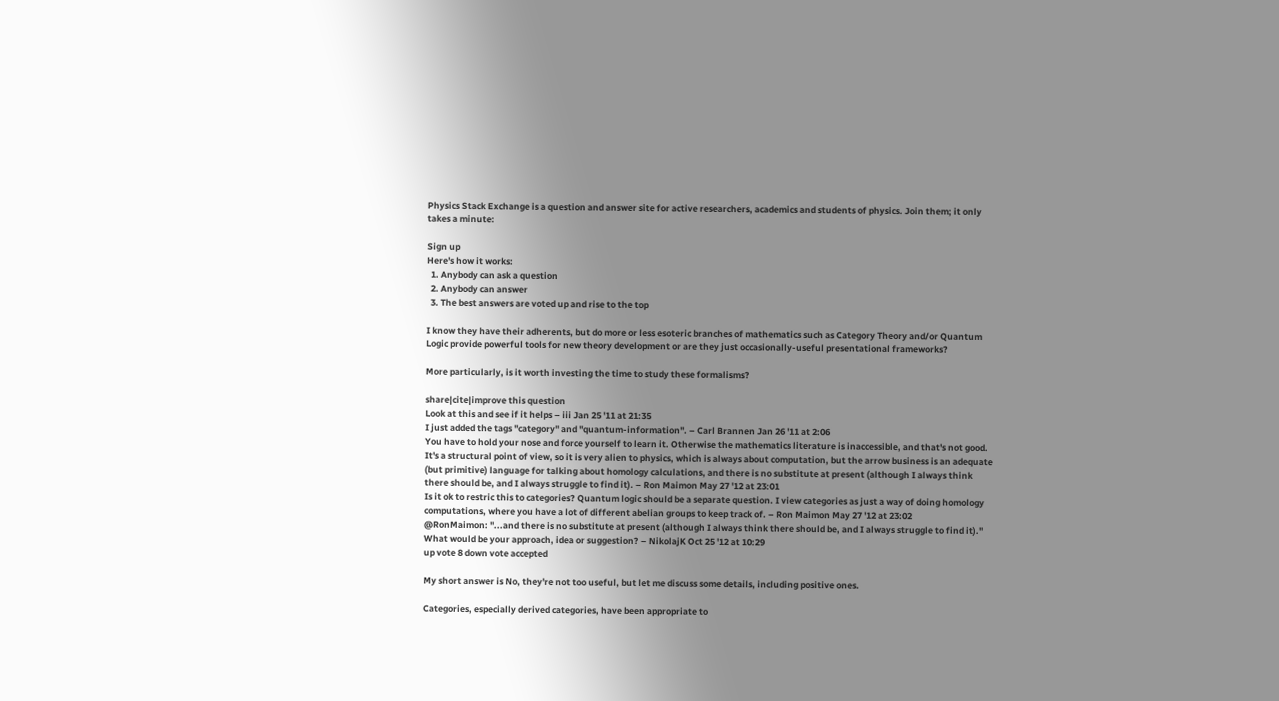Physics Stack Exchange is a question and answer site for active researchers, academics and students of physics. Join them; it only takes a minute:

Sign up
Here's how it works:
  1. Anybody can ask a question
  2. Anybody can answer
  3. The best answers are voted up and rise to the top

I know they have their adherents, but do more or less esoteric branches of mathematics such as Category Theory and/or Quantum Logic provide powerful tools for new theory development or are they just occasionally-useful presentational frameworks?

More particularly, is it worth investing the time to study these formalisms?

share|cite|improve this question
Look at this and see if it helps – iii Jan 25 '11 at 21:35
I just added the tags "category" and "quantum-information". – Carl Brannen Jan 26 '11 at 2:06
You have to hold your nose and force yourself to learn it. Otherwise the mathematics literature is inaccessible, and that's not good. It's a structural point of view, so it is very alien to physics, which is always about computation, but the arrow business is an adequate (but primitive) language for talking about homology calculations, and there is no substitute at present (although I always think there should be, and I always struggle to find it). – Ron Maimon May 27 '12 at 23:01
Is it ok to restric this to categories? Quantum logic should be a separate question. I view categories as just a way of doing homology computations, where you have a lot of different abelian groups to keep track of. – Ron Maimon May 27 '12 at 23:02
@RonMaimon: "...and there is no substitute at present (although I always think there should be, and I always struggle to find it)." What would be your approach, idea or suggestion? – NikolajK Oct 25 '12 at 10:29
up vote 8 down vote accepted

My short answer is No, they're not too useful, but let me discuss some details, including positive ones.

Categories, especially derived categories, have been appropriate to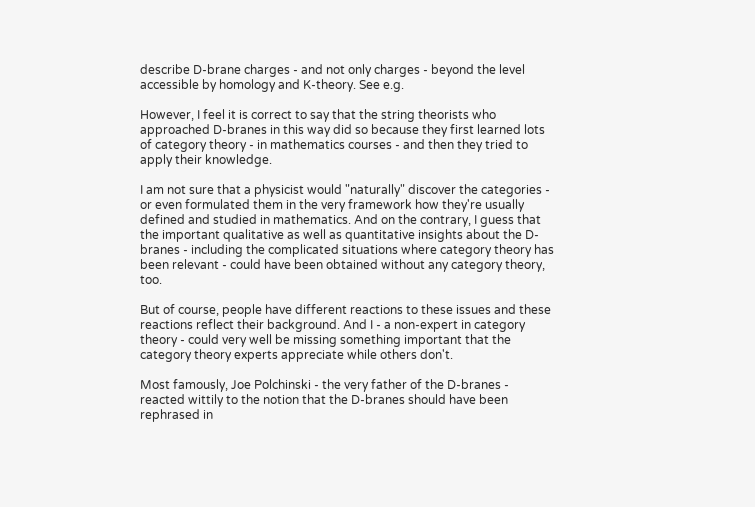describe D-brane charges - and not only charges - beyond the level accessible by homology and K-theory. See e.g.

However, I feel it is correct to say that the string theorists who approached D-branes in this way did so because they first learned lots of category theory - in mathematics courses - and then they tried to apply their knowledge.

I am not sure that a physicist would "naturally" discover the categories - or even formulated them in the very framework how they're usually defined and studied in mathematics. And on the contrary, I guess that the important qualitative as well as quantitative insights about the D-branes - including the complicated situations where category theory has been relevant - could have been obtained without any category theory, too.

But of course, people have different reactions to these issues and these reactions reflect their background. And I - a non-expert in category theory - could very well be missing something important that the category theory experts appreciate while others don't.

Most famously, Joe Polchinski - the very father of the D-branes - reacted wittily to the notion that the D-branes should have been rephrased in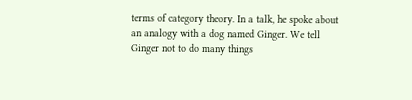terms of category theory. In a talk, he spoke about an analogy with a dog named Ginger. We tell Ginger not to do many things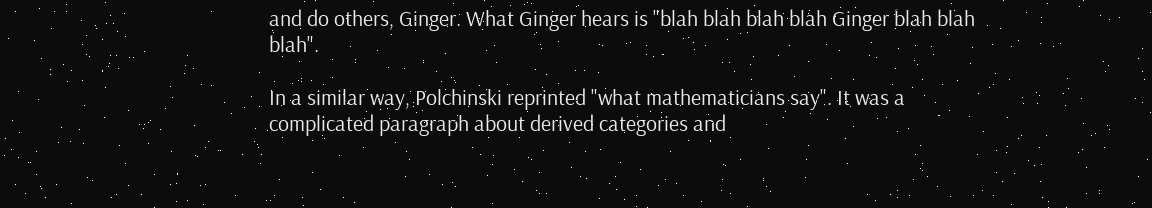and do others, Ginger. What Ginger hears is "blah blah blah blah Ginger blah blah blah".

In a similar way, Polchinski reprinted "what mathematicians say". It was a complicated paragraph about derived categories and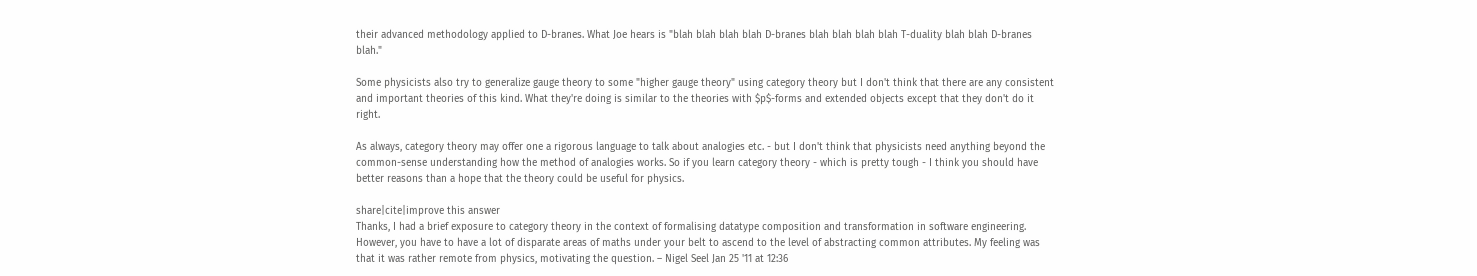their advanced methodology applied to D-branes. What Joe hears is "blah blah blah blah D-branes blah blah blah blah T-duality blah blah D-branes blah."

Some physicists also try to generalize gauge theory to some "higher gauge theory" using category theory but I don't think that there are any consistent and important theories of this kind. What they're doing is similar to the theories with $p$-forms and extended objects except that they don't do it right.

As always, category theory may offer one a rigorous language to talk about analogies etc. - but I don't think that physicists need anything beyond the common-sense understanding how the method of analogies works. So if you learn category theory - which is pretty tough - I think you should have better reasons than a hope that the theory could be useful for physics.

share|cite|improve this answer
Thanks, I had a brief exposure to category theory in the context of formalising datatype composition and transformation in software engineering. However, you have to have a lot of disparate areas of maths under your belt to ascend to the level of abstracting common attributes. My feeling was that it was rather remote from physics, motivating the question. – Nigel Seel Jan 25 '11 at 12:36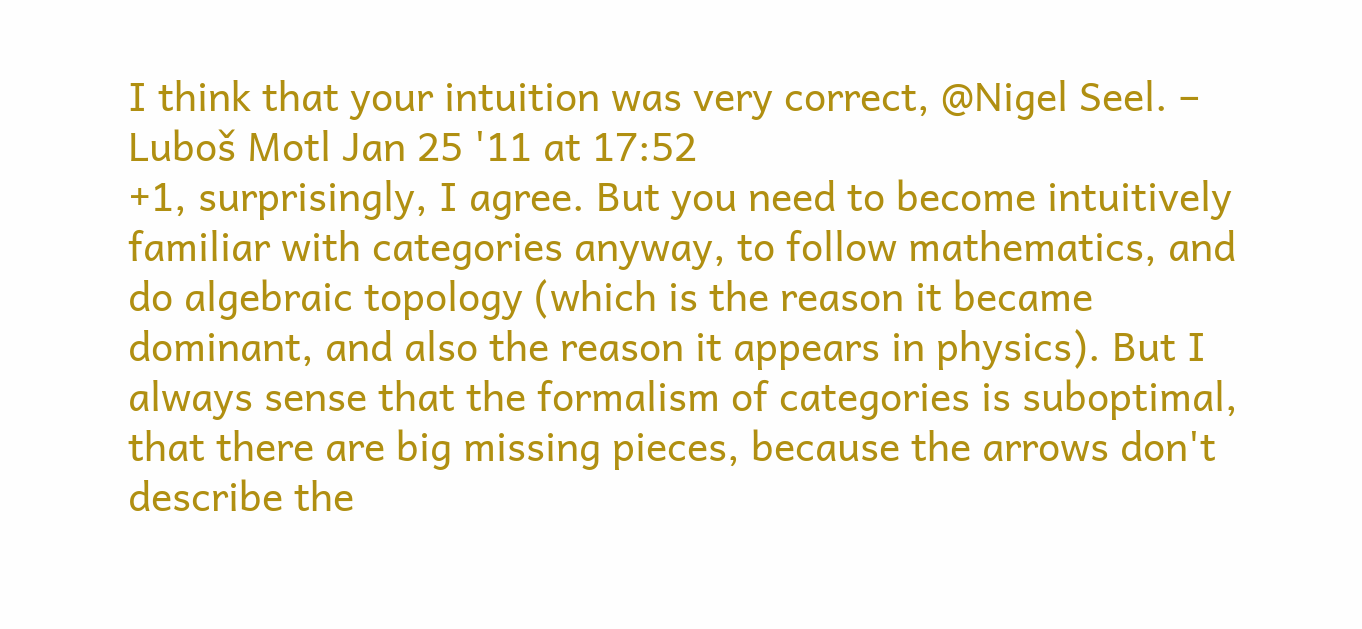I think that your intuition was very correct, @Nigel Seel. – Luboš Motl Jan 25 '11 at 17:52
+1, surprisingly, I agree. But you need to become intuitively familiar with categories anyway, to follow mathematics, and do algebraic topology (which is the reason it became dominant, and also the reason it appears in physics). But I always sense that the formalism of categories is suboptimal, that there are big missing pieces, because the arrows don't describe the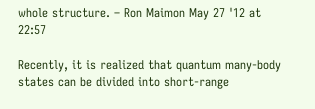whole structure. – Ron Maimon May 27 '12 at 22:57

Recently, it is realized that quantum many-body states can be divided into short-range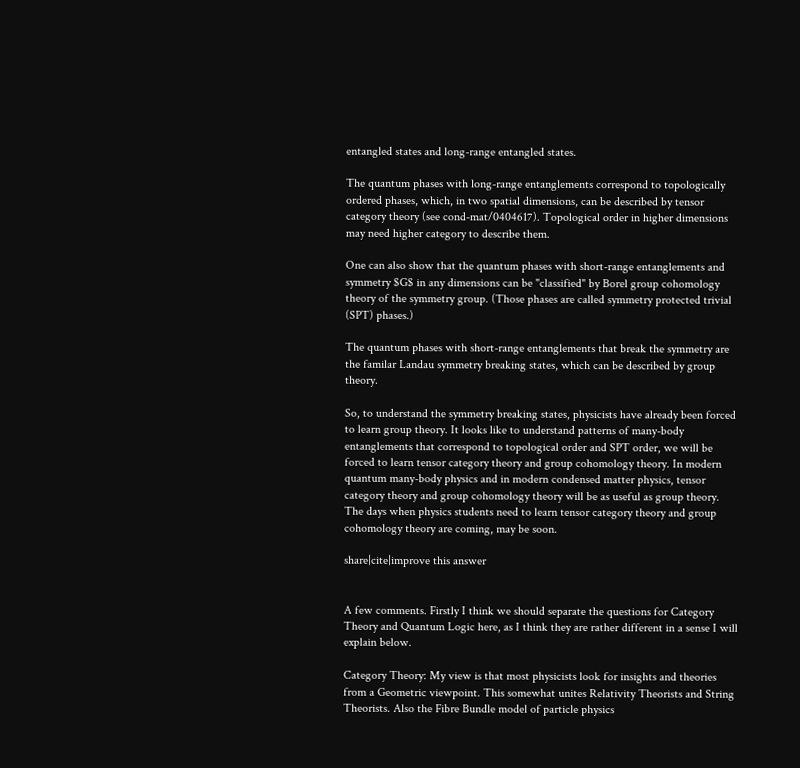entangled states and long-range entangled states.

The quantum phases with long-range entanglements correspond to topologically ordered phases, which, in two spatial dimensions, can be described by tensor category theory (see cond-mat/0404617). Topological order in higher dimensions may need higher category to describe them.

One can also show that the quantum phases with short-range entanglements and symmetry $G$ in any dimensions can be "classified" by Borel group cohomology theory of the symmetry group. (Those phases are called symmetry protected trivial (SPT) phases.)

The quantum phases with short-range entanglements that break the symmetry are the familar Landau symmetry breaking states, which can be described by group theory.

So, to understand the symmetry breaking states, physicists have already been forced to learn group theory. It looks like to understand patterns of many-body entanglements that correspond to topological order and SPT order, we will be forced to learn tensor category theory and group cohomology theory. In modern quantum many-body physics and in modern condensed matter physics, tensor category theory and group cohomology theory will be as useful as group theory. The days when physics students need to learn tensor category theory and group cohomology theory are coming, may be soon.

share|cite|improve this answer


A few comments. Firstly I think we should separate the questions for Category Theory and Quantum Logic here, as I think they are rather different in a sense I will explain below.

Category Theory: My view is that most physicists look for insights and theories from a Geometric viewpoint. This somewhat unites Relativity Theorists and String Theorists. Also the Fibre Bundle model of particle physics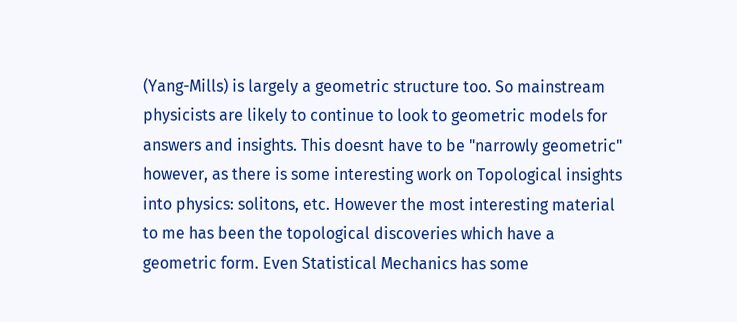(Yang-Mills) is largely a geometric structure too. So mainstream physicists are likely to continue to look to geometric models for answers and insights. This doesnt have to be "narrowly geometric" however, as there is some interesting work on Topological insights into physics: solitons, etc. However the most interesting material to me has been the topological discoveries which have a geometric form. Even Statistical Mechanics has some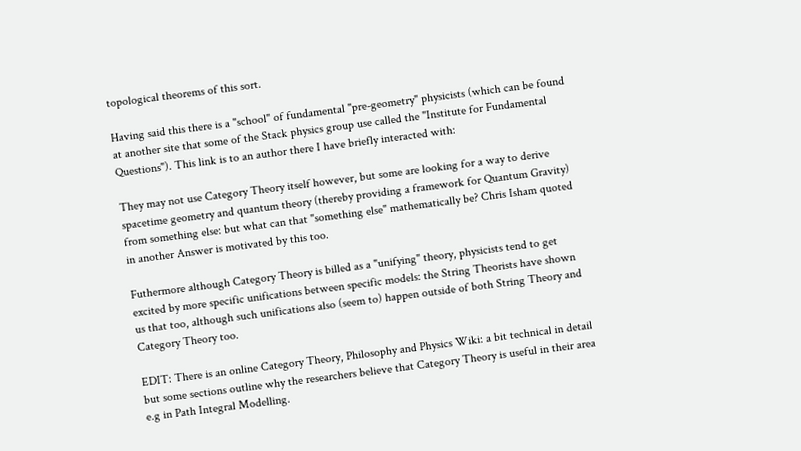topological theorems of this sort.

Having said this there is a "school" of fundamental "pre-geometry" physicists (which can be found at another site that some of the Stack physics group use called the "Institute for Fundamental Questions"). This link is to an author there I have briefly interacted with:

They may not use Category Theory itself however, but some are looking for a way to derive spacetime geometry and quantum theory (thereby providing a framework for Quantum Gravity) from something else: but what can that "something else" mathematically be? Chris Isham quoted in another Answer is motivated by this too.

Futhermore although Category Theory is billed as a "unifying" theory, physicists tend to get excited by more specific unifications between specific models: the String Theorists have shown us that too, although such unifications also (seem to) happen outside of both String Theory and Category Theory too.

EDIT: There is an online Category Theory, Philosophy and Physics Wiki: a bit technical in detail but some sections outline why the researchers believe that Category Theory is useful in their area e.g in Path Integral Modelling.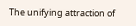The unifying attraction of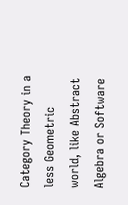Category Theory in a less Geometric world, like Abstract Algebra or Software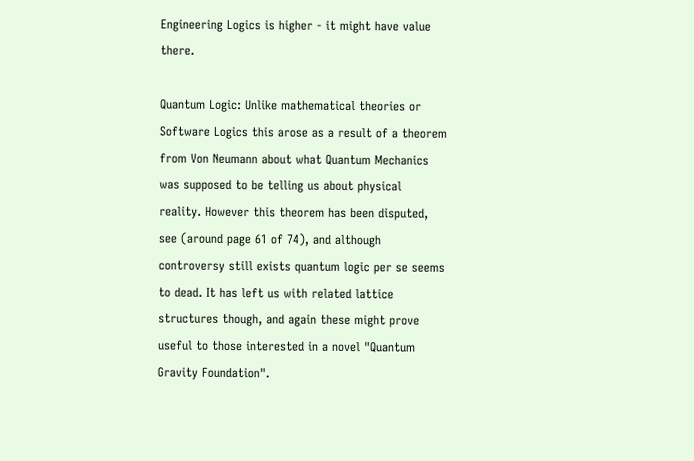Engineering Logics is higher - it might have value there.

Quantum Logic: Unlike mathematical theories or Software Logics this arose as a result of a theorem from Von Neumann about what Quantum Mechanics was supposed to be telling us about physical reality. However this theorem has been disputed, see (around page 61 of 74), and although controversy still exists quantum logic per se seems to dead. It has left us with related lattice structures though, and again these might prove useful to those interested in a novel "Quantum Gravity Foundation".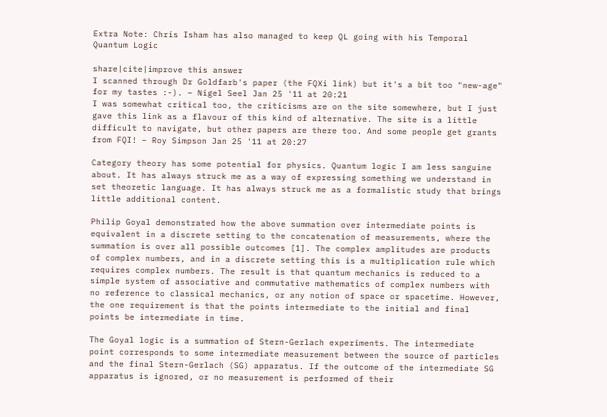Extra Note: Chris Isham has also managed to keep QL going with his Temporal Quantum Logic

share|cite|improve this answer
I scanned through Dr Goldfarb's paper (the FQXi link) but it's a bit too "new-age" for my tastes :-). – Nigel Seel Jan 25 '11 at 20:21
I was somewhat critical too, the criticisms are on the site somewhere, but I just gave this link as a flavour of this kind of alternative. The site is a little difficult to navigate, but other papers are there too. And some people get grants from FQI! – Roy Simpson Jan 25 '11 at 20:27

Category theory has some potential for physics. Quantum logic I am less sanguine about. It has always struck me as a way of expressing something we understand in set theoretic language. It has always struck me as a formalistic study that brings little additional content.

Philip Goyal demonstrated how the above summation over intermediate points is equivalent in a discrete setting to the concatenation of measurements, where the summation is over all possible outcomes [1]. The complex amplitudes are products of complex numbers, and in a discrete setting this is a multiplication rule which requires complex numbers. The result is that quantum mechanics is reduced to a simple system of associative and commutative mathematics of complex numbers with no reference to classical mechanics, or any notion of space or spacetime. However, the one requirement is that the points intermediate to the initial and final points be intermediate in time.

The Goyal logic is a summation of Stern-Gerlach experiments. The intermediate point corresponds to some intermediate measurement between the source of particles and the final Stern-Gerlach (SG) apparatus. If the outcome of the intermediate SG apparatus is ignored, or no measurement is performed of their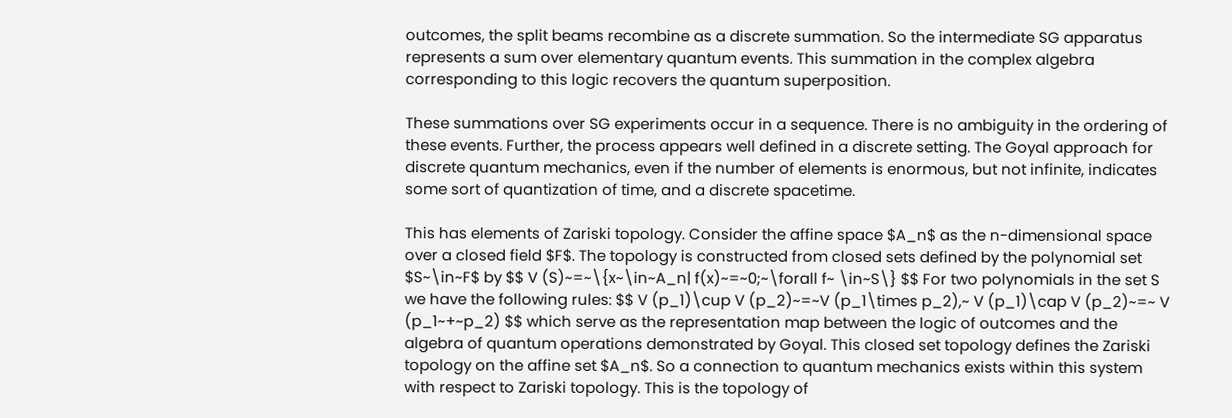outcomes, the split beams recombine as a discrete summation. So the intermediate SG apparatus represents a sum over elementary quantum events. This summation in the complex algebra corresponding to this logic recovers the quantum superposition.

These summations over SG experiments occur in a sequence. There is no ambiguity in the ordering of these events. Further, the process appears well defined in a discrete setting. The Goyal approach for discrete quantum mechanics, even if the number of elements is enormous, but not infinite, indicates some sort of quantization of time, and a discrete spacetime.

This has elements of Zariski topology. Consider the affine space $A_n$ as the n-dimensional space over a closed field $F$. The topology is constructed from closed sets defined by the polynomial set $S~\in~F$ by $$ V (S)~=~\{x~\in~A_n| f(x)~=~0;~\forall f~ \in~S\} $$ For two polynomials in the set S we have the following rules: $$ V (p_1)\cup V (p_2)~=~V (p_1\times p_2),~ V (p_1)\cap V (p_2)~=~ V (p_1~+~p_2) $$ which serve as the representation map between the logic of outcomes and the algebra of quantum operations demonstrated by Goyal. This closed set topology defines the Zariski topology on the affine set $A_n$. So a connection to quantum mechanics exists within this system with respect to Zariski topology. This is the topology of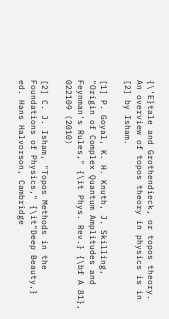{\’E}tale and Grothendieck, or topos theory. An overview of topos theory in physics is in [2] by Isham.

[1] P. Goyal, K. H. Knuth, J. Skilling, "Origin of Complex Quantum Amplitudes and Feynman's Rules," {\it Phys. Rev.} {\bf A 81}, 022109 (2010)

[2] C. J. Isham, "Topos Methods in the Foundations of Physics," {\it"Deep Beauty,} ed. Hans Halvorson, Cambridge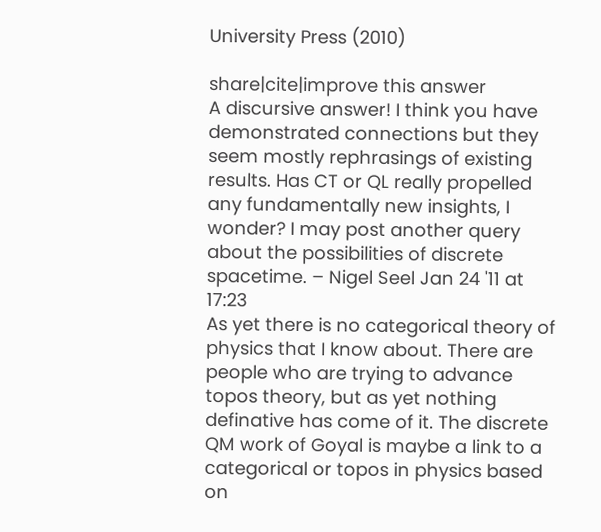University Press (2010)

share|cite|improve this answer
A discursive answer! I think you have demonstrated connections but they seem mostly rephrasings of existing results. Has CT or QL really propelled any fundamentally new insights, I wonder? I may post another query about the possibilities of discrete spacetime. – Nigel Seel Jan 24 '11 at 17:23
As yet there is no categorical theory of physics that I know about. There are people who are trying to advance topos theory, but as yet nothing definative has come of it. The discrete QM work of Goyal is maybe a link to a categorical or topos in physics based on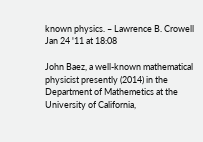known physics. – Lawrence B. Crowell Jan 24 '11 at 18:08

John Baez, a well-known mathematical physicist presently (2014) in the Department of Mathemetics at the University of California,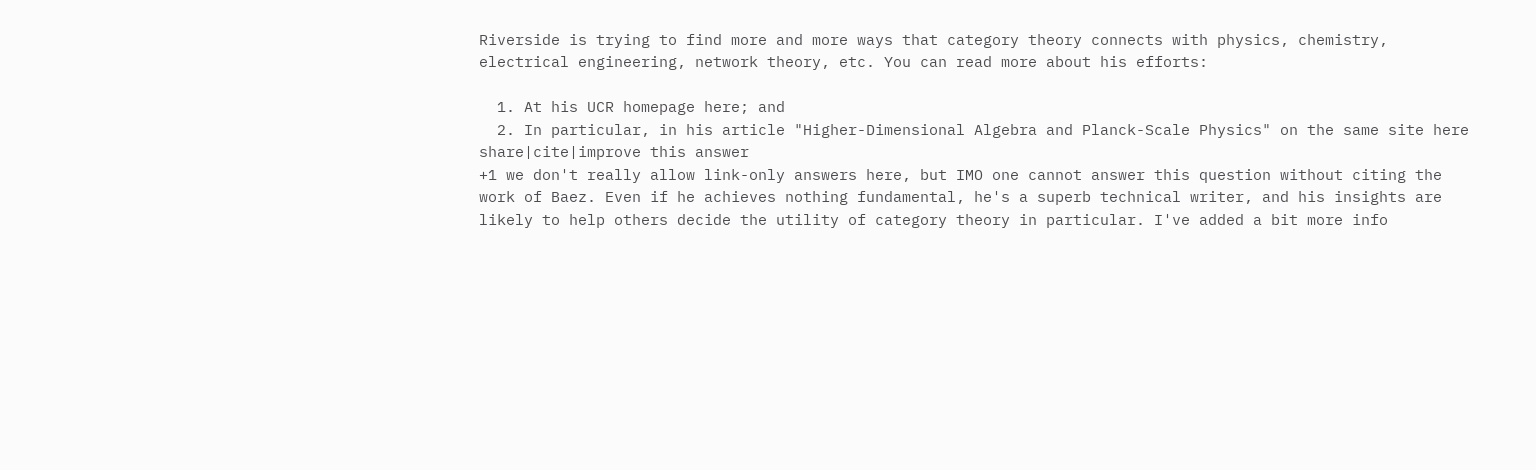Riverside is trying to find more and more ways that category theory connects with physics, chemistry, electrical engineering, network theory, etc. You can read more about his efforts:

  1. At his UCR homepage here; and
  2. In particular, in his article "Higher-Dimensional Algebra and Planck-Scale Physics" on the same site here
share|cite|improve this answer
+1 we don't really allow link-only answers here, but IMO one cannot answer this question without citing the work of Baez. Even if he achieves nothing fundamental, he's a superb technical writer, and his insights are likely to help others decide the utility of category theory in particular. I've added a bit more info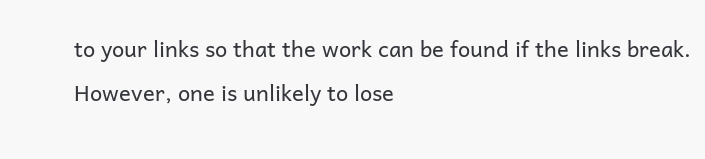to your links so that the work can be found if the links break. However, one is unlikely to lose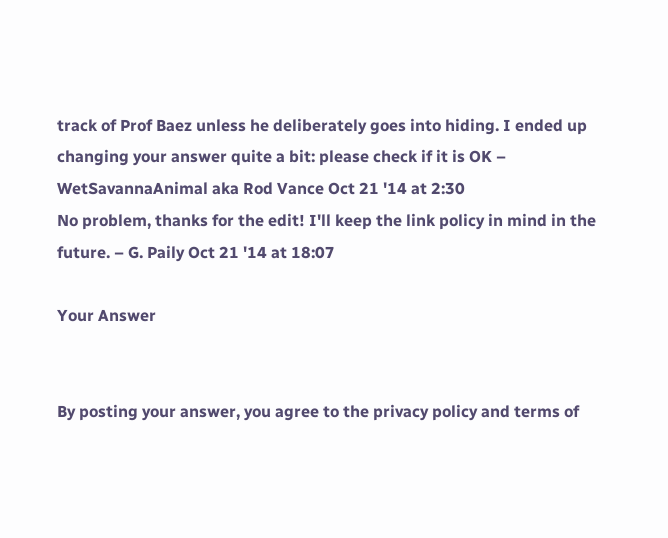track of Prof Baez unless he deliberately goes into hiding. I ended up changing your answer quite a bit: please check if it is OK – WetSavannaAnimal aka Rod Vance Oct 21 '14 at 2:30
No problem, thanks for the edit! I'll keep the link policy in mind in the future. – G. Paily Oct 21 '14 at 18:07

Your Answer


By posting your answer, you agree to the privacy policy and terms of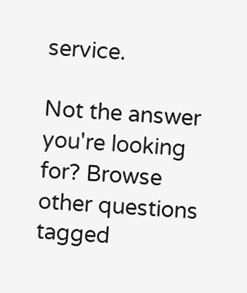service.

Not the answer you're looking for? Browse other questions tagged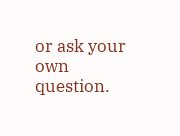or ask your own question.